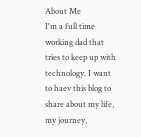About Me
I'm a full time working dad that tries to keep up with technology. I want to haev this blog to share about my life, my journey,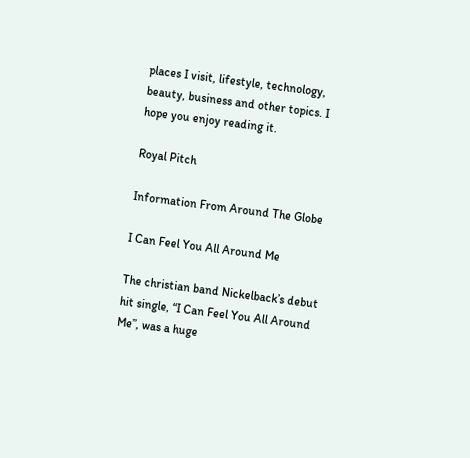places I visit, lifestyle, technology, beauty, business and other topics. I hope you enjoy reading it.

Royal Pitch

Information From Around The Globe

I Can Feel You All Around Me

The christian band Nickelback’s debut hit single, “I Can Feel You All Around Me”, was a huge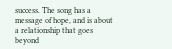success. The song has a message of hope, and is about a relationship that goes beyond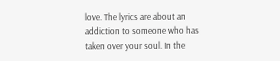love. The lyrics are about an addiction to someone who has taken over your soul. In the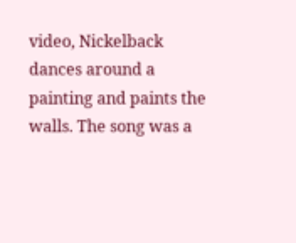video, Nickelback dances around a painting and paints the walls. The song was a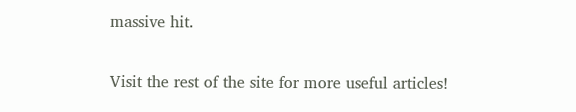massive hit.

Visit the rest of the site for more useful articles!